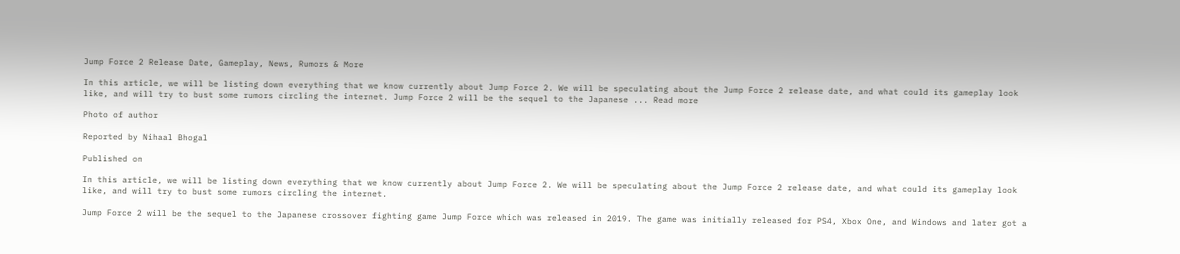Jump Force 2 Release Date, Gameplay, News, Rumors & More

In this article, we will be listing down everything that we know currently about Jump Force 2. We will be speculating about the Jump Force 2 release date, and what could its gameplay look like, and will try to bust some rumors circling the internet. Jump Force 2 will be the sequel to the Japanese ... Read more

Photo of author

Reported by Nihaal Bhogal

Published on

In this article, we will be listing down everything that we know currently about Jump Force 2. We will be speculating about the Jump Force 2 release date, and what could its gameplay look like, and will try to bust some rumors circling the internet.

Jump Force 2 will be the sequel to the Japanese crossover fighting game Jump Force which was released in 2019. The game was initially released for PS4, Xbox One, and Windows and later got a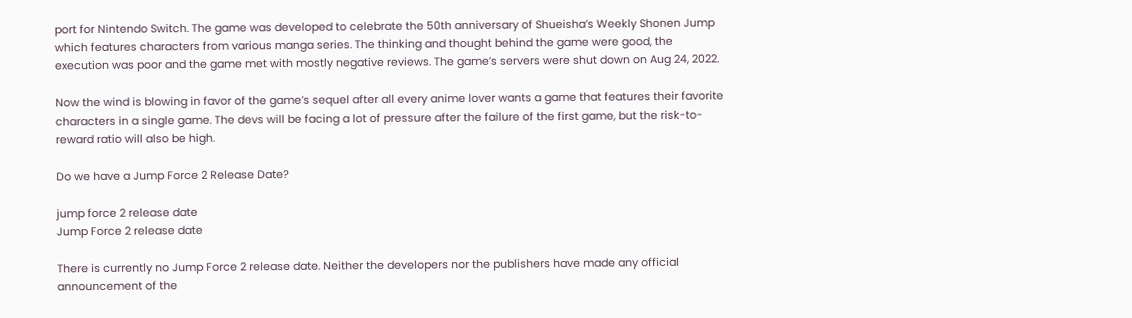port for Nintendo Switch. The game was developed to celebrate the 50th anniversary of Shueisha’s Weekly Shonen Jump which features characters from various manga series. The thinking and thought behind the game were good, the execution was poor and the game met with mostly negative reviews. The game’s servers were shut down on Aug 24, 2022.

Now the wind is blowing in favor of the game’s sequel after all every anime lover wants a game that features their favorite characters in a single game. The devs will be facing a lot of pressure after the failure of the first game, but the risk-to-reward ratio will also be high.

Do we have a Jump Force 2 Release Date?

jump force 2 release date
Jump Force 2 release date

There is currently no Jump Force 2 release date. Neither the developers nor the publishers have made any official announcement of the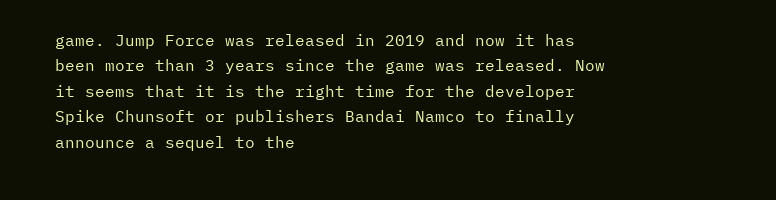game. Jump Force was released in 2019 and now it has been more than 3 years since the game was released. Now it seems that it is the right time for the developer Spike Chunsoft or publishers Bandai Namco to finally announce a sequel to the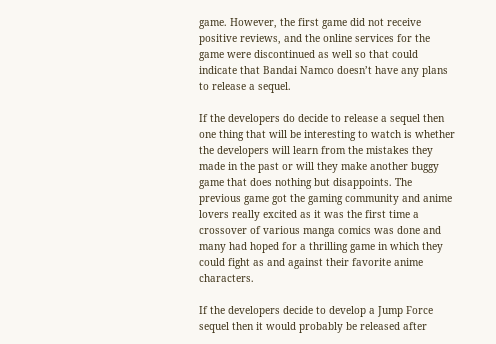game. However, the first game did not receive positive reviews, and the online services for the game were discontinued as well so that could indicate that Bandai Namco doesn’t have any plans to release a sequel.

If the developers do decide to release a sequel then one thing that will be interesting to watch is whether the developers will learn from the mistakes they made in the past or will they make another buggy game that does nothing but disappoints. The previous game got the gaming community and anime lovers really excited as it was the first time a crossover of various manga comics was done and many had hoped for a thrilling game in which they could fight as and against their favorite anime characters.

If the developers decide to develop a Jump Force sequel then it would probably be released after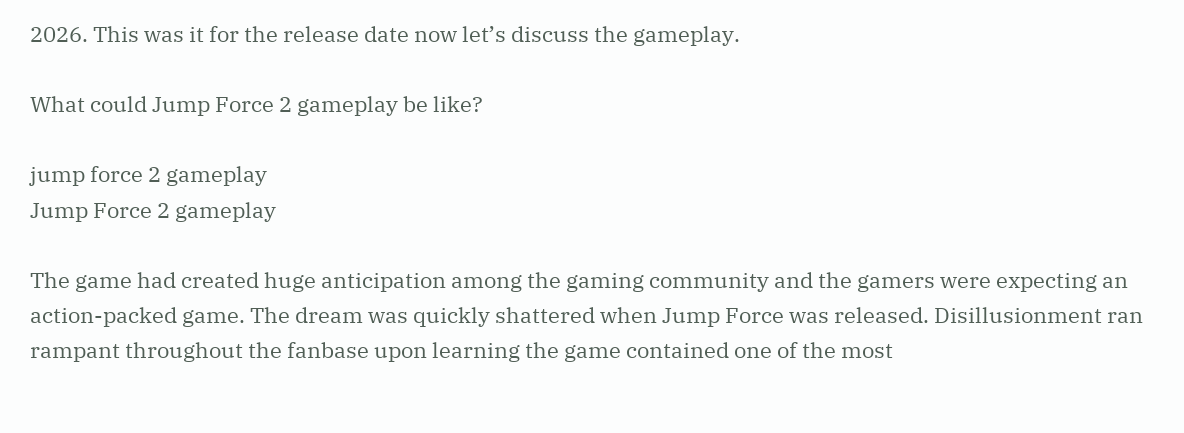2026. This was it for the release date now let’s discuss the gameplay.

What could Jump Force 2 gameplay be like?

jump force 2 gameplay
Jump Force 2 gameplay

The game had created huge anticipation among the gaming community and the gamers were expecting an action-packed game. The dream was quickly shattered when Jump Force was released. Disillusionment ran rampant throughout the fanbase upon learning the game contained one of the most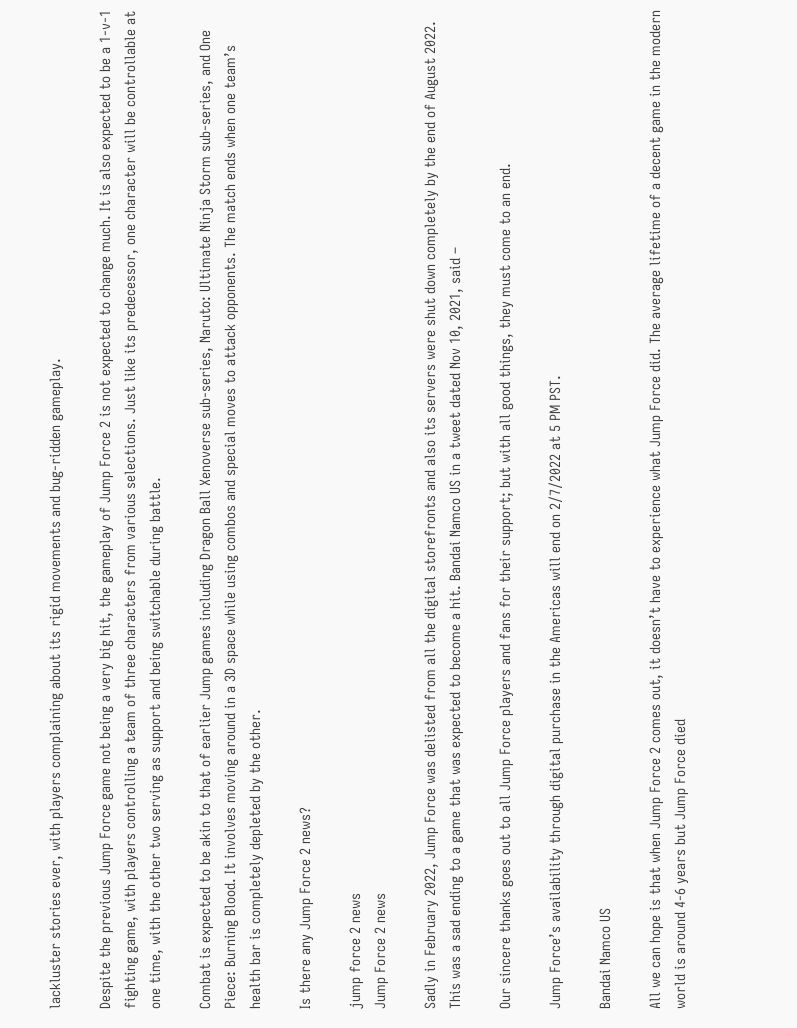lackluster stories ever, with players complaining about its rigid movements and bug-ridden gameplay.

Despite the previous Jump Force game not being a very big hit, the gameplay of Jump Force 2 is not expected to change much. It is also expected to be a 1-v-1 fighting game, with players controlling a team of three characters from various selections. Just like its predecessor, one character will be controllable at one time, with the other two serving as support and being switchable during battle.

Combat is expected to be akin to that of earlier Jump games including Dragon Ball Xenoverse sub-series, Naruto: Ultimate Ninja Storm sub-series, and One Piece: Burning Blood. It involves moving around in a 3D space while using combos and special moves to attack opponents. The match ends when one team’s health bar is completely depleted by the other.

Is there any Jump Force 2 news?

jump force 2 news
Jump Force 2 news

Sadly in February 2022, Jump Force was delisted from all the digital storefronts and also its servers were shut down completely by the end of August 2022. This was a sad ending to a game that was expected to become a hit. Bandai Namco US in a tweet dated Nov 10, 2021, said –

Our sincere thanks goes out to all Jump Force players and fans for their support; but with all good things, they must come to an end.

Jump Force’s availability through digital purchase in the Americas will end on 2/7/2022 at 5 PM PST.

Bandai Namco US

All we can hope is that when Jump Force 2 comes out, it doesn’t have to experience what Jump Force did. The average lifetime of a decent game in the modern world is around 4-6 years but Jump Force died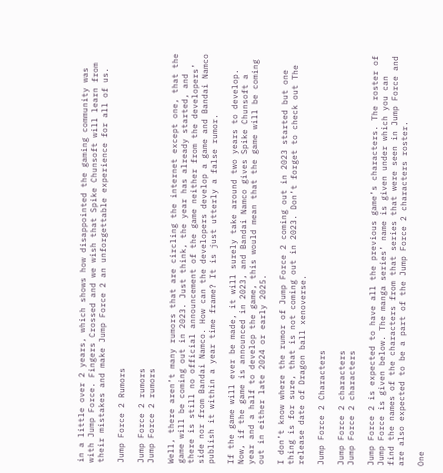in a little over 2 years, which shows how disappointed the gaming community was with Jump Force. Fingers Crossed and we wish that Spike Chunsoft will learn from their mistakes and make Jump Force 2 an unforgettable experience for all of us.

Jump Force 2 Rumors

Jump Force 2 rumors
Jump Force 2 rumors

Well, there aren’t many rumors that are circling the internet except one, that the game will be coming out in 2023. Just think, the year has already started, and there is still no official announcement of the game neither from the developers’ side nor from Bandai Namco. How can the developers develop a game and Bandai Namco publish it within a year time frame? It is just utterly a false rumor.

If the game will ever be made, it will surely take around two years to develop. Now, if the game is announced in 2023, and Bandai Namco gives Spike Chunsoft a year and a half to develop the game, this would mean that the game will be coming out in either late 2024 or early 2025.

I don’t know where the rumor of Jump Force 2 coming out in 2023 started but one thing is for sure, that is not coming out in 2023. Don’t forget to check out The release date of Dragon ball xenoverse.

Jump Force 2 Characters

Jump Force 2 characters
Jump Force 2 characters

Jump Force 2 is expected to have all the previous game’s characters. The roster of Jump Force is given below. The manga series’ name is given under which you can find the names of the characters from that series that were seen in Jump Force and are also expected to be a part of the Jump Force 2 characters roster.

One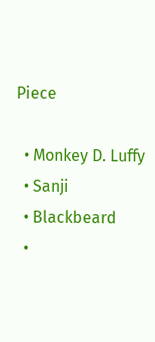Piece

  • Monkey D. Luffy
  • Sanji
  • Blackbeard
  •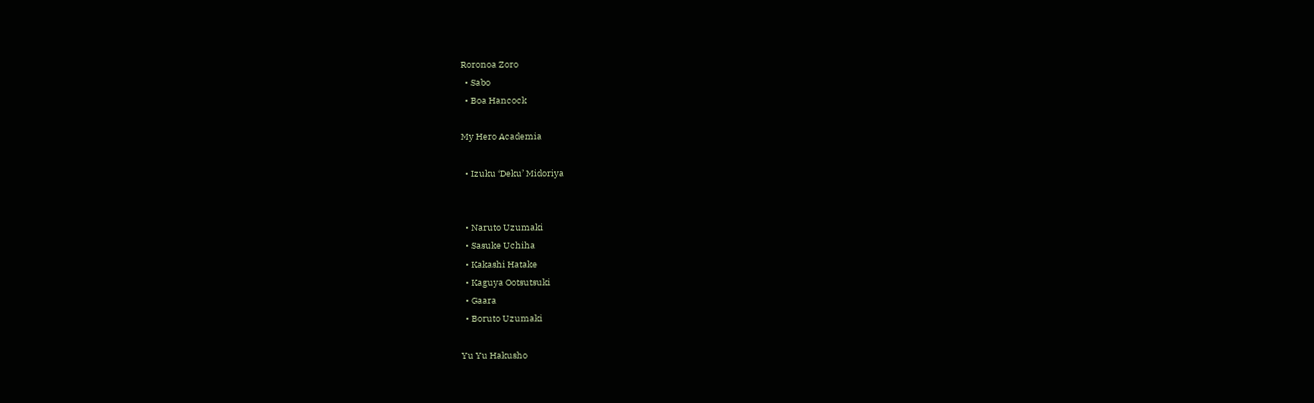Roronoa Zoro
  • Sabo
  • Boa Hancock

My Hero Academia

  • Izuku ‘Deku’ Midoriya


  • Naruto Uzumaki
  • Sasuke Uchiha
  • Kakashi Hatake
  • Kaguya Ootsutsuki
  • Gaara
  • Boruto Uzumaki

Yu Yu Hakusho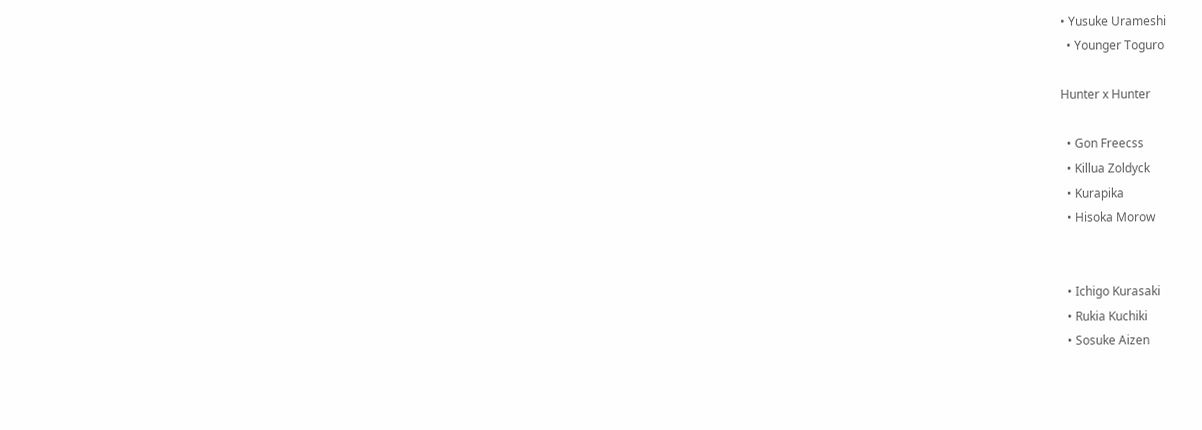• Yusuke Urameshi
  • Younger Toguro

Hunter x Hunter

  • Gon Freecss
  • Killua Zoldyck
  • Kurapika
  • Hisoka Morow


  • Ichigo Kurasaki
  • Rukia Kuchiki
  • Sosuke Aizen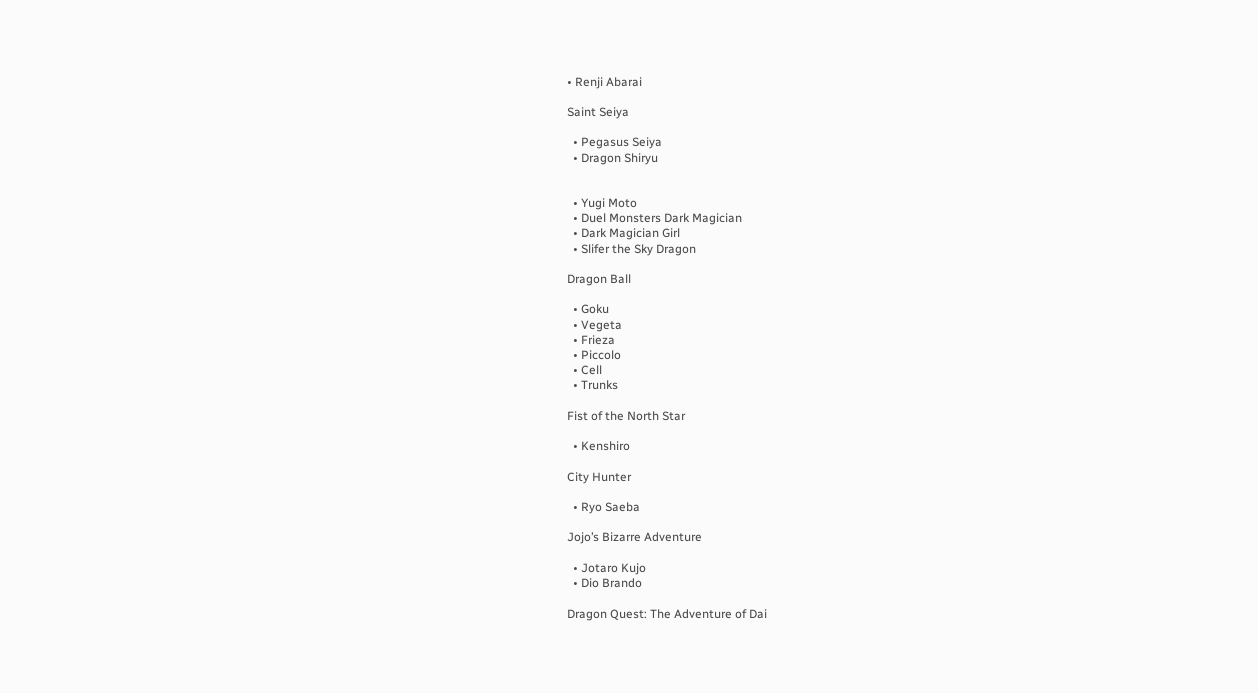• Renji Abarai

Saint Seiya

  • Pegasus Seiya
  • Dragon Shiryu


  • Yugi Moto
  • Duel Monsters Dark Magician
  • Dark Magician Girl
  • Slifer the Sky Dragon

Dragon Ball

  • Goku
  • Vegeta
  • Frieza
  • Piccolo
  • Cell
  • Trunks

Fist of the North Star

  • Kenshiro

City Hunter

  • Ryo Saeba

Jojo’s Bizarre Adventure

  • Jotaro Kujo
  • Dio Brando

Dragon Quest: The Adventure of Dai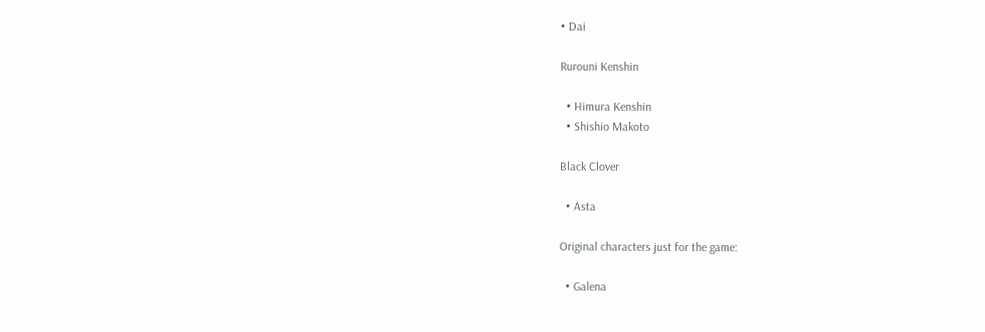• Dai

Rurouni Kenshin

  • Himura Kenshin
  • Shishio Makoto

Black Clover

  • Asta

Original characters just for the game:

  • Galena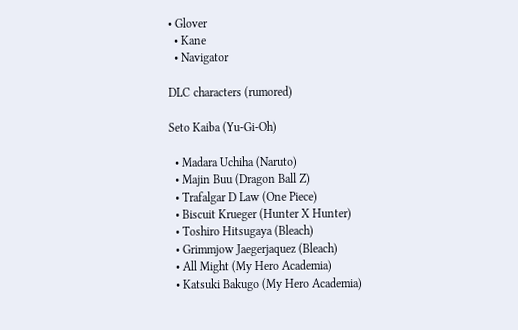• Glover
  • Kane
  • Navigator

DLC characters (rumored)

Seto Kaiba (Yu-Gi-Oh)

  • Madara Uchiha (Naruto)
  • Majin Buu (Dragon Ball Z)
  • Trafalgar D Law (One Piece)
  • Biscuit Krueger (Hunter X Hunter)
  • Toshiro Hitsugaya (Bleach)
  • Grimmjow Jaegerjaquez (Bleach)
  • All Might (My Hero Academia)
  • Katsuki Bakugo (My Hero Academia)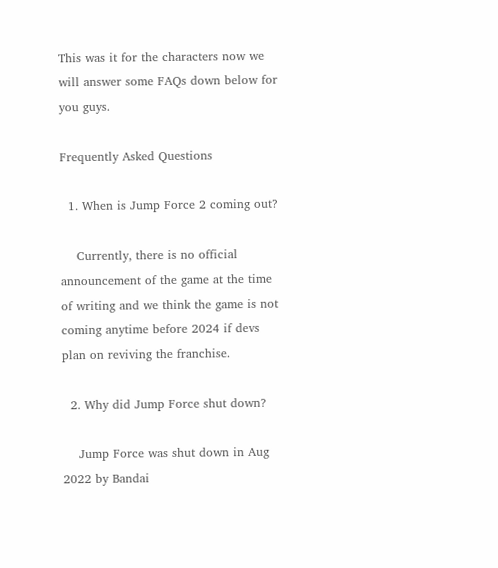This was it for the characters now we will answer some FAQs down below for you guys.

Frequently Asked Questions

  1. When is Jump Force 2 coming out?

    Currently, there is no official announcement of the game at the time of writing and we think the game is not coming anytime before 2024 if devs plan on reviving the franchise.

  2. Why did Jump Force shut down?

    Jump Force was shut down in Aug 2022 by Bandai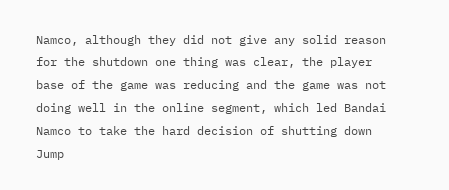Namco, although they did not give any solid reason for the shutdown one thing was clear, the player base of the game was reducing and the game was not doing well in the online segment, which led Bandai Namco to take the hard decision of shutting down Jump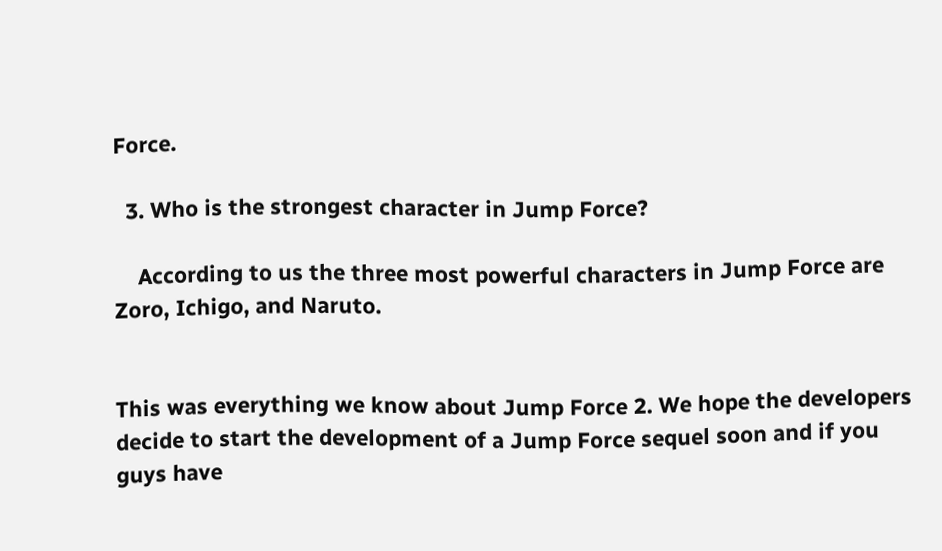Force.

  3. Who is the strongest character in Jump Force?

    According to us the three most powerful characters in Jump Force are Zoro, Ichigo, and Naruto.


This was everything we know about Jump Force 2. We hope the developers decide to start the development of a Jump Force sequel soon and if you guys have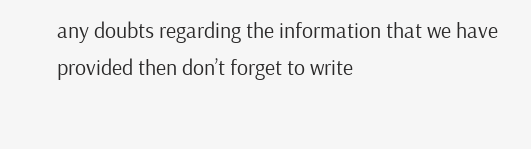any doubts regarding the information that we have provided then don’t forget to write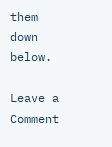them down below.

Leave a Comment